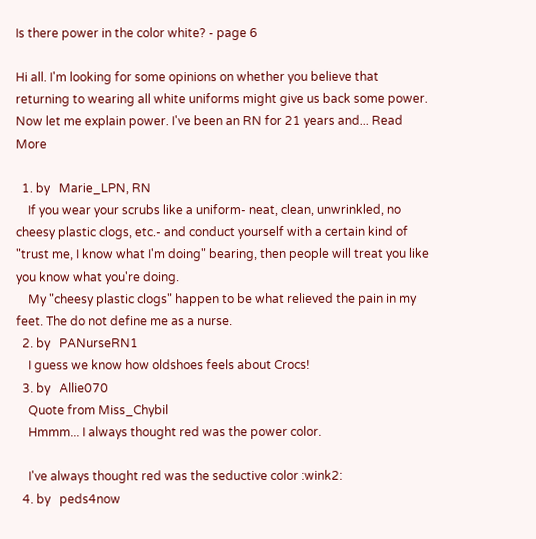Is there power in the color white? - page 6

Hi all. I'm looking for some opinions on whether you believe that returning to wearing all white uniforms might give us back some power. Now let me explain power. I've been an RN for 21 years and... Read More

  1. by   Marie_LPN, RN
    If you wear your scrubs like a uniform- neat, clean, unwrinkled, no cheesy plastic clogs, etc.- and conduct yourself with a certain kind of "trust me, I know what I'm doing" bearing, then people will treat you like you know what you're doing.
    My "cheesy plastic clogs" happen to be what relieved the pain in my feet. The do not define me as a nurse.
  2. by   PANurseRN1
    I guess we know how oldshoes feels about Crocs!
  3. by   Allie070
    Quote from Miss_Chybil
    Hmmm... I always thought red was the power color.

    I've always thought red was the seductive color :wink2:
  4. by   peds4now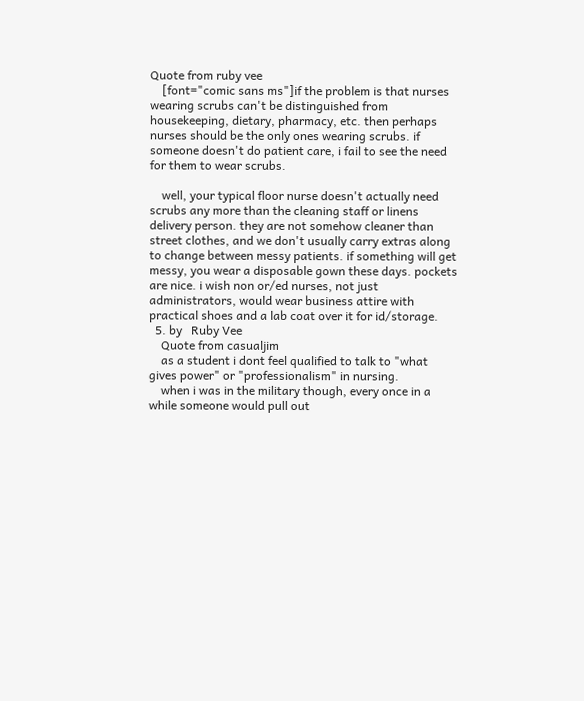Quote from ruby vee
    [font="comic sans ms"]if the problem is that nurses wearing scrubs can't be distinguished from housekeeping, dietary, pharmacy, etc. then perhaps nurses should be the only ones wearing scrubs. if someone doesn't do patient care, i fail to see the need for them to wear scrubs.

    well, your typical floor nurse doesn't actually need scrubs any more than the cleaning staff or linens delivery person. they are not somehow cleaner than street clothes, and we don't usually carry extras along to change between messy patients. if something will get messy, you wear a disposable gown these days. pockets are nice. i wish non or/ed nurses, not just administrators, would wear business attire with practical shoes and a lab coat over it for id/storage.
  5. by   Ruby Vee
    Quote from casualjim
    as a student i dont feel qualified to talk to "what gives power" or "professionalism" in nursing.
    when i was in the military though, every once in a while someone would pull out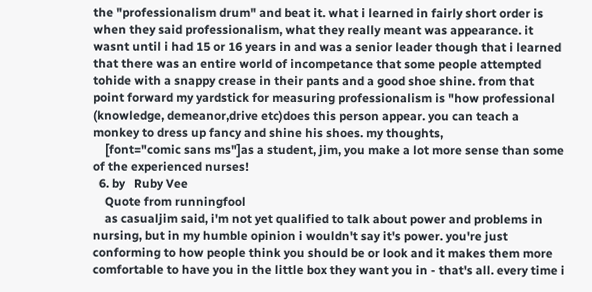the "professionalism drum" and beat it. what i learned in fairly short order is when they said professionalism, what they really meant was appearance. it wasnt until i had 15 or 16 years in and was a senior leader though that i learned that there was an entire world of incompetance that some people attempted tohide with a snappy crease in their pants and a good shoe shine. from that point forward my yardstick for measuring professionalism is "how professional (knowledge, demeanor,drive etc)does this person appear. you can teach a monkey to dress up fancy and shine his shoes. my thoughts,
    [font="comic sans ms"]as a student, jim, you make a lot more sense than some of the experienced nurses!
  6. by   Ruby Vee
    Quote from runningfool
    as casualjim said, i'm not yet qualified to talk about power and problems in nursing, but in my humble opinion i wouldn't say it's power. you're just conforming to how people think you should be or look and it makes them more comfortable to have you in the little box they want you in - that's all. every time i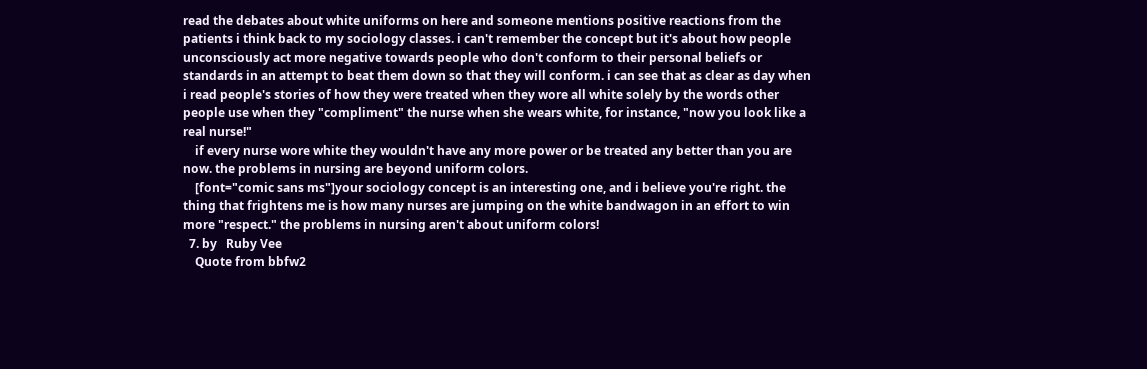read the debates about white uniforms on here and someone mentions positive reactions from the patients i think back to my sociology classes. i can't remember the concept but it's about how people unconsciously act more negative towards people who don't conform to their personal beliefs or standards in an attempt to beat them down so that they will conform. i can see that as clear as day when i read people's stories of how they were treated when they wore all white solely by the words other people use when they "compliment" the nurse when she wears white, for instance, "now you look like a real nurse!"
    if every nurse wore white they wouldn't have any more power or be treated any better than you are now. the problems in nursing are beyond uniform colors.
    [font="comic sans ms"]your sociology concept is an interesting one, and i believe you're right. the thing that frightens me is how many nurses are jumping on the white bandwagon in an effort to win more "respect." the problems in nursing aren't about uniform colors!
  7. by   Ruby Vee
    Quote from bbfw2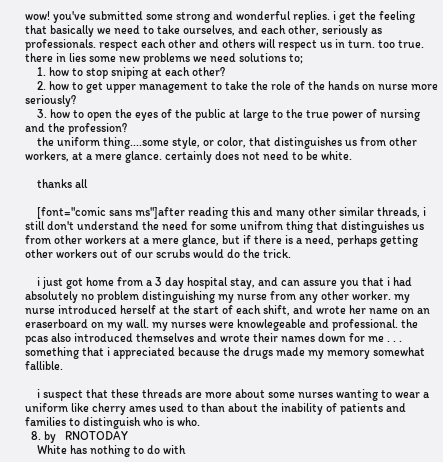wow! you've submitted some strong and wonderful replies. i get the feeling that basically we need to take ourselves, and each other, seriously as professionals. respect each other and others will respect us in turn. too true. there in lies some new problems we need solutions to;
    1. how to stop sniping at each other?
    2. how to get upper management to take the role of the hands on nurse more seriously?
    3. how to open the eyes of the public at large to the true power of nursing and the profession?
    the uniform thing....some style, or color, that distinguishes us from other workers, at a mere glance. certainly does not need to be white.

    thanks all

    [font="comic sans ms"]after reading this and many other similar threads, i still don't understand the need for some unifrom thing that distinguishes us from other workers at a mere glance, but if there is a need, perhaps getting other workers out of our scrubs would do the trick.

    i just got home from a 3 day hospital stay, and can assure you that i had absolutely no problem distinguishing my nurse from any other worker. my nurse introduced herself at the start of each shift, and wrote her name on an eraserboard on my wall. my nurses were knowlegeable and professional. the pcas also introduced themselves and wrote their names down for me . . . something that i appreciated because the drugs made my memory somewhat fallible.

    i suspect that these threads are more about some nurses wanting to wear a uniform like cherry ames used to than about the inability of patients and families to distinguish who is who.
  8. by   RNOTODAY
    White has nothing to do with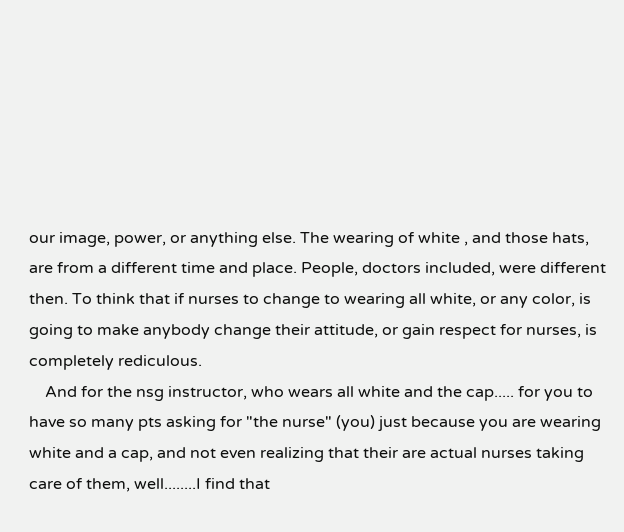our image, power, or anything else. The wearing of white , and those hats, are from a different time and place. People, doctors included, were different then. To think that if nurses to change to wearing all white, or any color, is going to make anybody change their attitude, or gain respect for nurses, is completely rediculous.
    And for the nsg instructor, who wears all white and the cap..... for you to have so many pts asking for "the nurse" (you) just because you are wearing white and a cap, and not even realizing that their are actual nurses taking care of them, well........I find that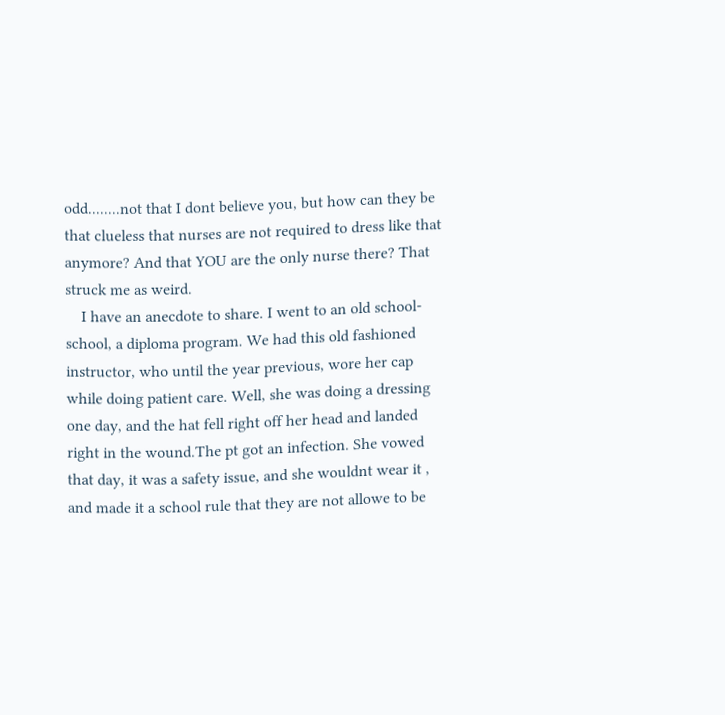odd........not that I dont believe you, but how can they be that clueless that nurses are not required to dress like that anymore? And that YOU are the only nurse there? That struck me as weird.
    I have an anecdote to share. I went to an old school-school, a diploma program. We had this old fashioned instructor, who until the year previous, wore her cap while doing patient care. Well, she was doing a dressing one day, and the hat fell right off her head and landed right in the wound.The pt got an infection. She vowed that day, it was a safety issue, and she wouldnt wear it , and made it a school rule that they are not allowe to be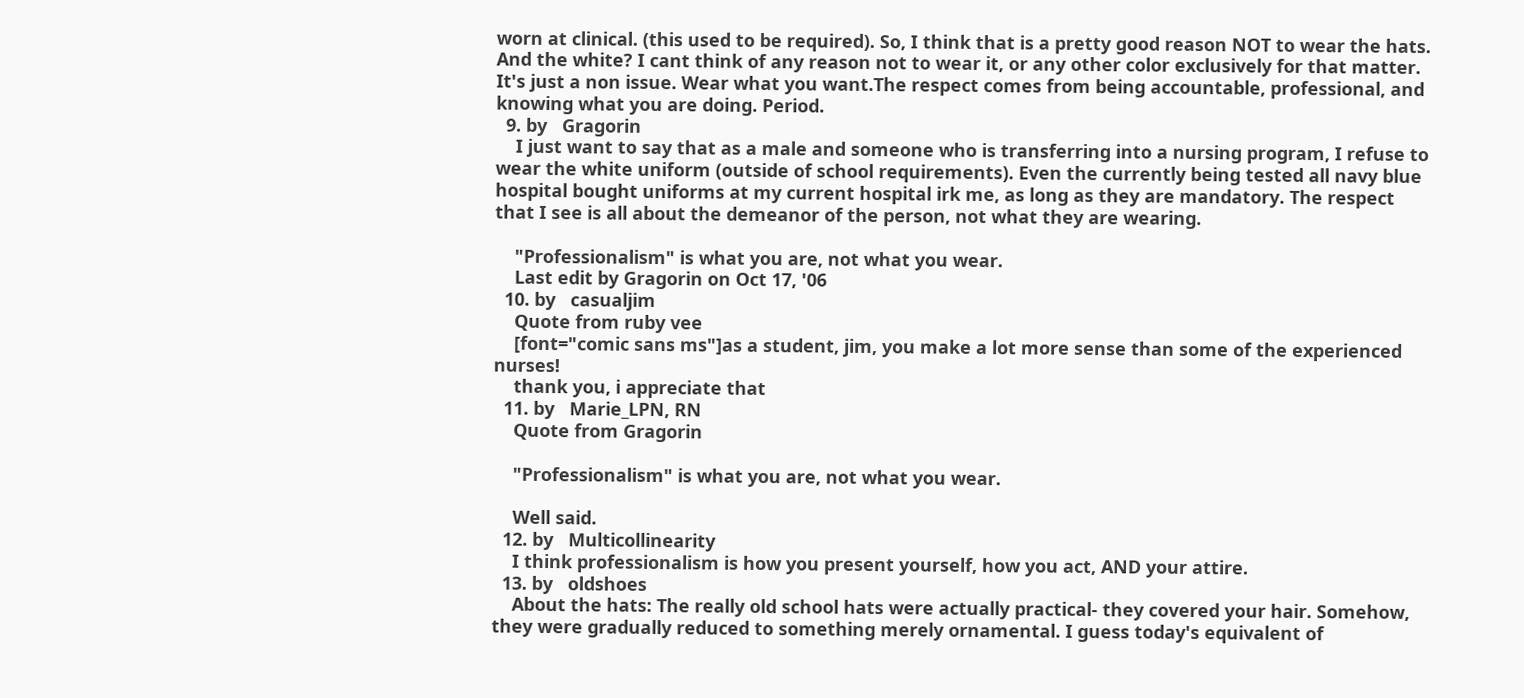worn at clinical. (this used to be required). So, I think that is a pretty good reason NOT to wear the hats. And the white? I cant think of any reason not to wear it, or any other color exclusively for that matter. It's just a non issue. Wear what you want.The respect comes from being accountable, professional, and knowing what you are doing. Period.
  9. by   Gragorin
    I just want to say that as a male and someone who is transferring into a nursing program, I refuse to wear the white uniform (outside of school requirements). Even the currently being tested all navy blue hospital bought uniforms at my current hospital irk me, as long as they are mandatory. The respect that I see is all about the demeanor of the person, not what they are wearing.

    "Professionalism" is what you are, not what you wear.
    Last edit by Gragorin on Oct 17, '06
  10. by   casualjim
    Quote from ruby vee
    [font="comic sans ms"]as a student, jim, you make a lot more sense than some of the experienced nurses!
    thank you, i appreciate that
  11. by   Marie_LPN, RN
    Quote from Gragorin

    "Professionalism" is what you are, not what you wear.

    Well said.
  12. by   Multicollinearity
    I think professionalism is how you present yourself, how you act, AND your attire.
  13. by   oldshoes
    About the hats: The really old school hats were actually practical- they covered your hair. Somehow, they were gradually reduced to something merely ornamental. I guess today's equivalent of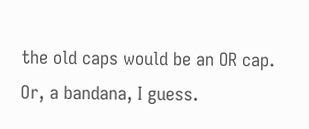the old caps would be an OR cap. Or, a bandana, I guess.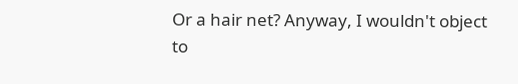Or a hair net? Anyway, I wouldn't object to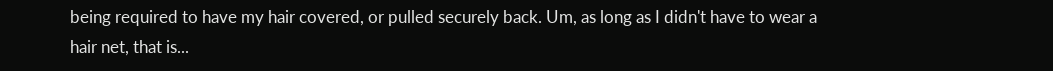being required to have my hair covered, or pulled securely back. Um, as long as I didn't have to wear a hair net, that is...